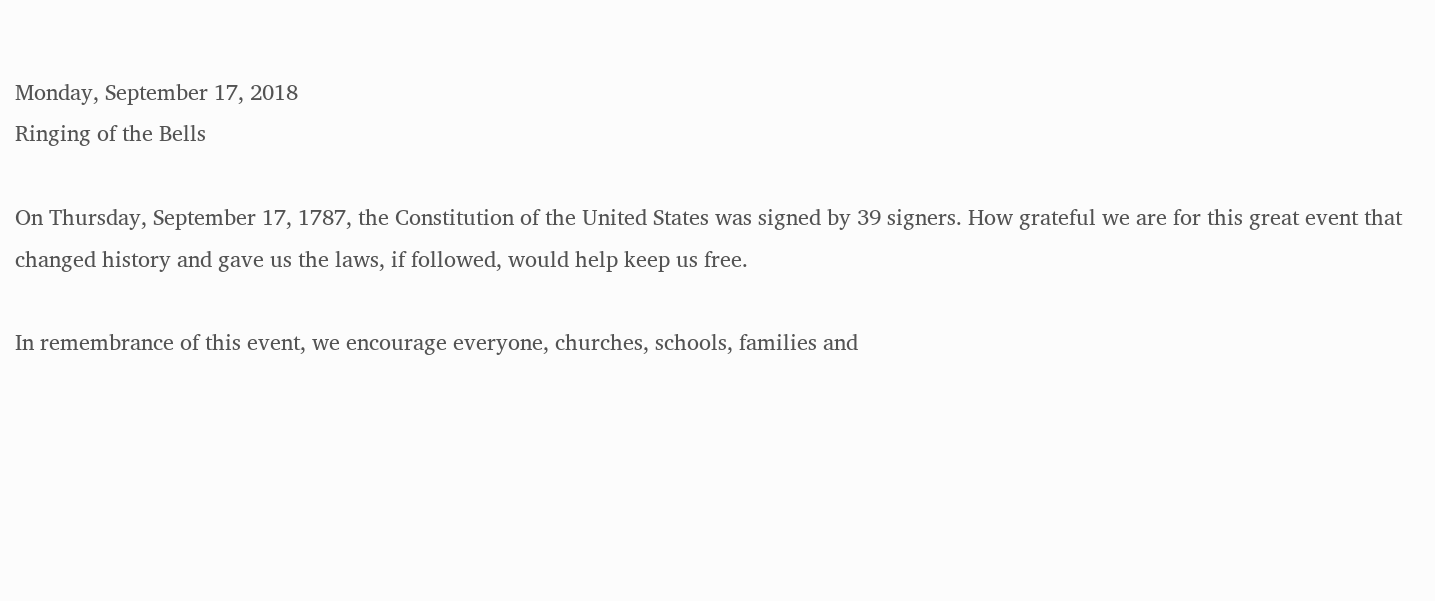Monday, September 17, 2018
Ringing of the Bells

On Thursday, September 17, 1787, the Constitution of the United States was signed by 39 signers. How grateful we are for this great event that changed history and gave us the laws, if followed, would help keep us free.

In remembrance of this event, we encourage everyone, churches, schools, families and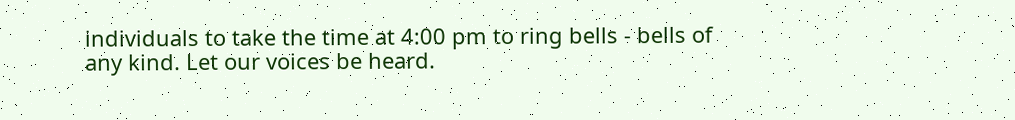individuals to take the time at 4:00 pm to ring bells - bells of any kind. Let our voices be heard.